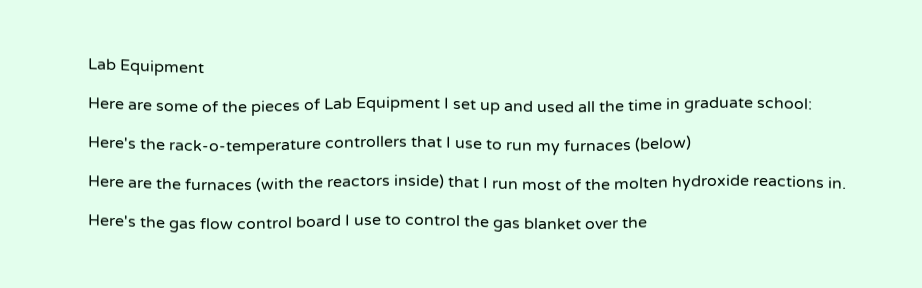Lab Equipment

Here are some of the pieces of Lab Equipment I set up and used all the time in graduate school:

Here's the rack-o-temperature controllers that I use to run my furnaces (below)

Here are the furnaces (with the reactors inside) that I run most of the molten hydroxide reactions in.

Here's the gas flow control board I use to control the gas blanket over the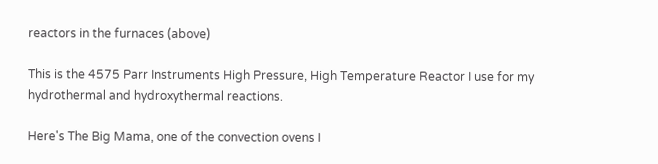reactors in the furnaces (above)

This is the 4575 Parr Instruments High Pressure, High Temperature Reactor I use for my hydrothermal and hydroxythermal reactions.

Here's The Big Mama, one of the convection ovens I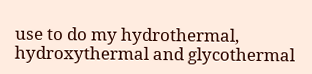use to do my hydrothermal, hydroxythermal and glycothermal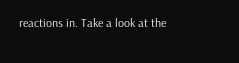reactions in. Take a look at the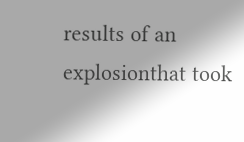results of an explosionthat took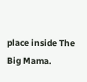place inside The Big Mama.